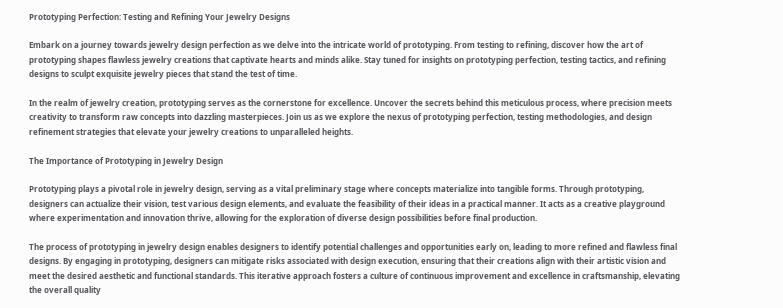Prototyping Perfection: Testing and Refining Your Jewelry Designs

Embark on a journey towards jewelry design perfection as we delve into the intricate world of prototyping. From testing to refining, discover how the art of prototyping shapes flawless jewelry creations that captivate hearts and minds alike. Stay tuned for insights on prototyping perfection, testing tactics, and refining designs to sculpt exquisite jewelry pieces that stand the test of time.

In the realm of jewelry creation, prototyping serves as the cornerstone for excellence. Uncover the secrets behind this meticulous process, where precision meets creativity to transform raw concepts into dazzling masterpieces. Join us as we explore the nexus of prototyping perfection, testing methodologies, and design refinement strategies that elevate your jewelry creations to unparalleled heights.

The Importance of Prototyping in Jewelry Design

Prototyping plays a pivotal role in jewelry design, serving as a vital preliminary stage where concepts materialize into tangible forms. Through prototyping, designers can actualize their vision, test various design elements, and evaluate the feasibility of their ideas in a practical manner. It acts as a creative playground where experimentation and innovation thrive, allowing for the exploration of diverse design possibilities before final production.

The process of prototyping in jewelry design enables designers to identify potential challenges and opportunities early on, leading to more refined and flawless final designs. By engaging in prototyping, designers can mitigate risks associated with design execution, ensuring that their creations align with their artistic vision and meet the desired aesthetic and functional standards. This iterative approach fosters a culture of continuous improvement and excellence in craftsmanship, elevating the overall quality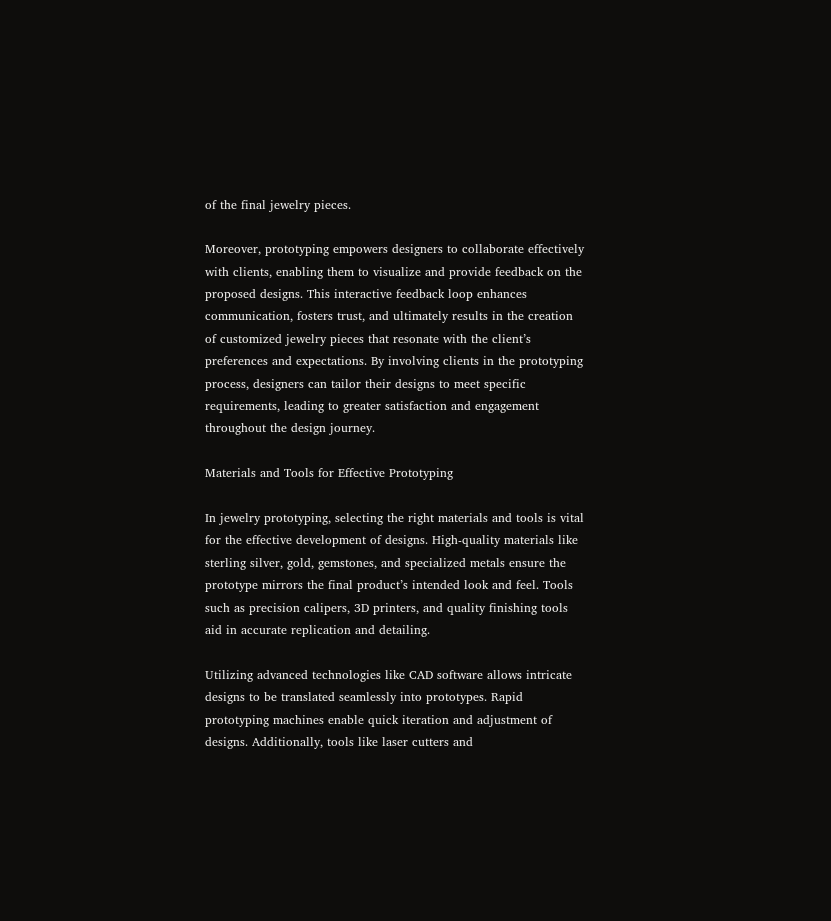of the final jewelry pieces.

Moreover, prototyping empowers designers to collaborate effectively with clients, enabling them to visualize and provide feedback on the proposed designs. This interactive feedback loop enhances communication, fosters trust, and ultimately results in the creation of customized jewelry pieces that resonate with the client’s preferences and expectations. By involving clients in the prototyping process, designers can tailor their designs to meet specific requirements, leading to greater satisfaction and engagement throughout the design journey.

Materials and Tools for Effective Prototyping

In jewelry prototyping, selecting the right materials and tools is vital for the effective development of designs. High-quality materials like sterling silver, gold, gemstones, and specialized metals ensure the prototype mirrors the final product’s intended look and feel. Tools such as precision calipers, 3D printers, and quality finishing tools aid in accurate replication and detailing.

Utilizing advanced technologies like CAD software allows intricate designs to be translated seamlessly into prototypes. Rapid prototyping machines enable quick iteration and adjustment of designs. Additionally, tools like laser cutters and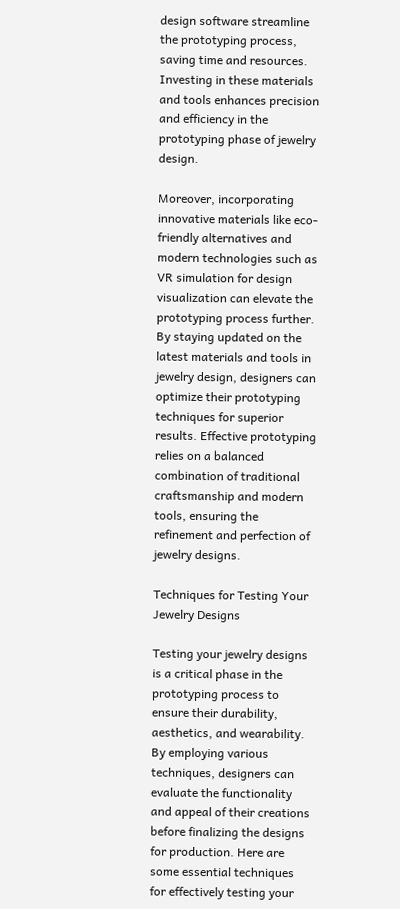design software streamline the prototyping process, saving time and resources. Investing in these materials and tools enhances precision and efficiency in the prototyping phase of jewelry design.

Moreover, incorporating innovative materials like eco-friendly alternatives and modern technologies such as VR simulation for design visualization can elevate the prototyping process further. By staying updated on the latest materials and tools in jewelry design, designers can optimize their prototyping techniques for superior results. Effective prototyping relies on a balanced combination of traditional craftsmanship and modern tools, ensuring the refinement and perfection of jewelry designs.

Techniques for Testing Your Jewelry Designs

Testing your jewelry designs is a critical phase in the prototyping process to ensure their durability, aesthetics, and wearability. By employing various techniques, designers can evaluate the functionality and appeal of their creations before finalizing the designs for production. Here are some essential techniques for effectively testing your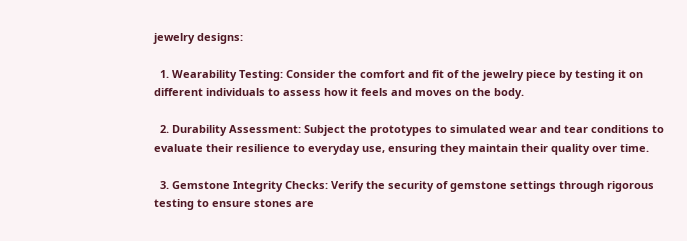jewelry designs:

  1. Wearability Testing: Consider the comfort and fit of the jewelry piece by testing it on different individuals to assess how it feels and moves on the body.

  2. Durability Assessment: Subject the prototypes to simulated wear and tear conditions to evaluate their resilience to everyday use, ensuring they maintain their quality over time.

  3. Gemstone Integrity Checks: Verify the security of gemstone settings through rigorous testing to ensure stones are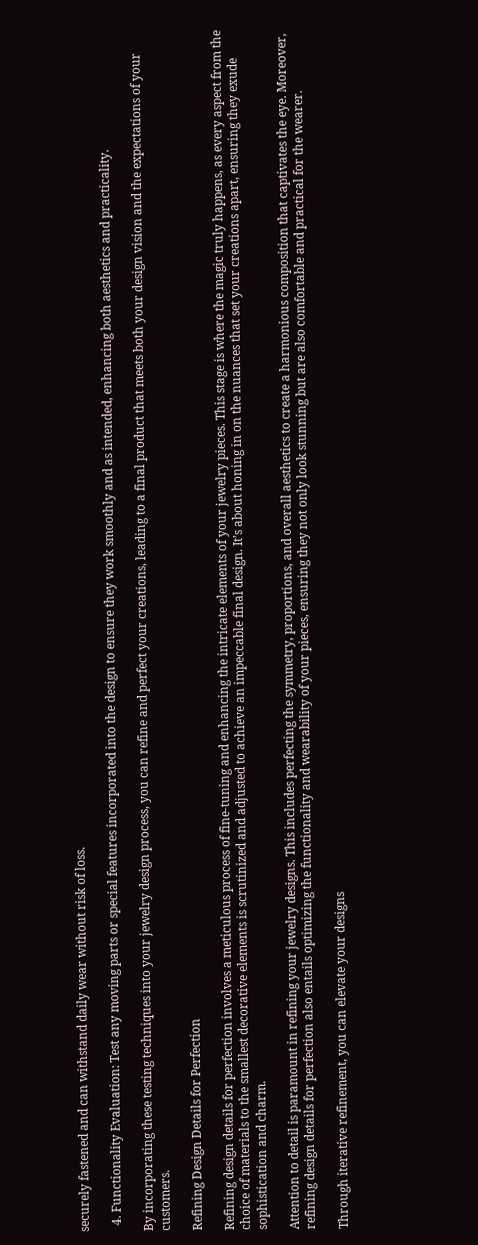securely fastened and can withstand daily wear without risk of loss.

  4. Functionality Evaluation: Test any moving parts or special features incorporated into the design to ensure they work smoothly and as intended, enhancing both aesthetics and practicality.

By incorporating these testing techniques into your jewelry design process, you can refine and perfect your creations, leading to a final product that meets both your design vision and the expectations of your customers.

Refining Design Details for Perfection

Refining design details for perfection involves a meticulous process of fine-tuning and enhancing the intricate elements of your jewelry pieces. This stage is where the magic truly happens, as every aspect from the choice of materials to the smallest decorative elements is scrutinized and adjusted to achieve an impeccable final design. It’s about honing in on the nuances that set your creations apart, ensuring they exude sophistication and charm.

Attention to detail is paramount in refining your jewelry designs. This includes perfecting the symmetry, proportions, and overall aesthetics to create a harmonious composition that captivates the eye. Moreover, refining design details for perfection also entails optimizing the functionality and wearability of your pieces, ensuring they not only look stunning but are also comfortable and practical for the wearer.

Through iterative refinement, you can elevate your designs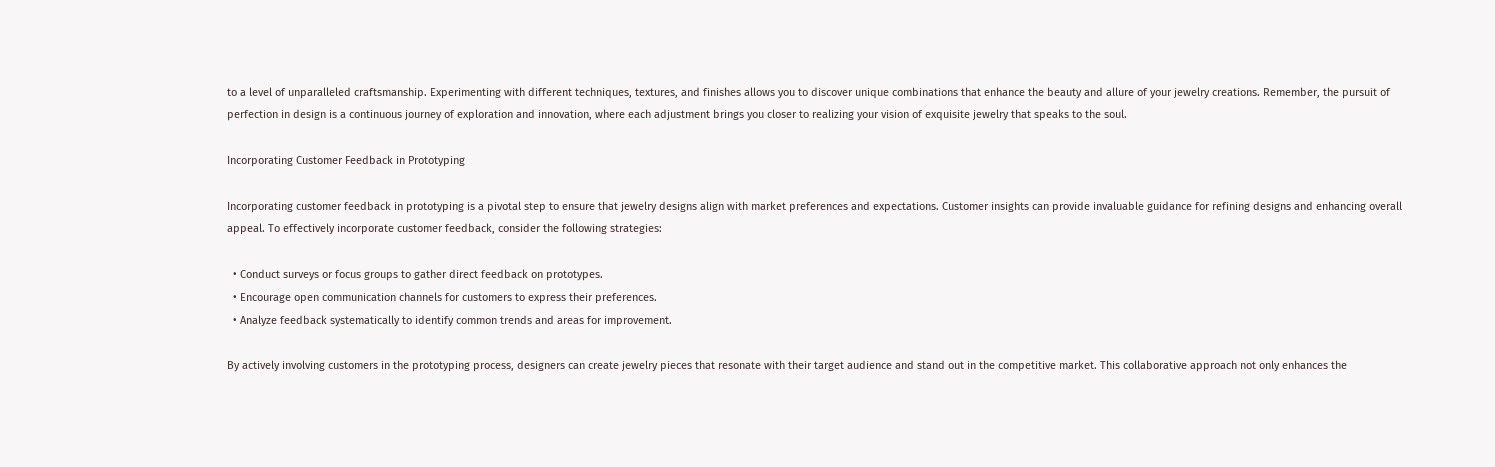to a level of unparalleled craftsmanship. Experimenting with different techniques, textures, and finishes allows you to discover unique combinations that enhance the beauty and allure of your jewelry creations. Remember, the pursuit of perfection in design is a continuous journey of exploration and innovation, where each adjustment brings you closer to realizing your vision of exquisite jewelry that speaks to the soul.

Incorporating Customer Feedback in Prototyping

Incorporating customer feedback in prototyping is a pivotal step to ensure that jewelry designs align with market preferences and expectations. Customer insights can provide invaluable guidance for refining designs and enhancing overall appeal. To effectively incorporate customer feedback, consider the following strategies:

  • Conduct surveys or focus groups to gather direct feedback on prototypes.
  • Encourage open communication channels for customers to express their preferences.
  • Analyze feedback systematically to identify common trends and areas for improvement.

By actively involving customers in the prototyping process, designers can create jewelry pieces that resonate with their target audience and stand out in the competitive market. This collaborative approach not only enhances the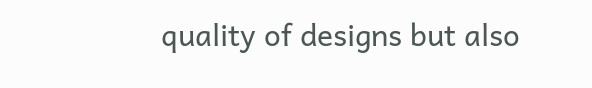quality of designs but also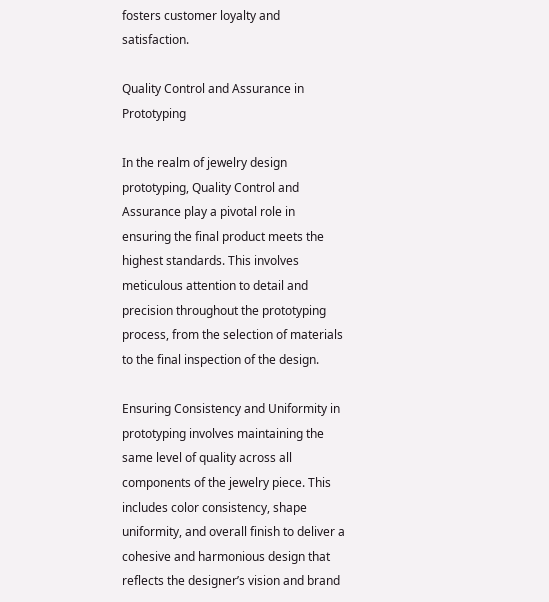fosters customer loyalty and satisfaction.

Quality Control and Assurance in Prototyping

In the realm of jewelry design prototyping, Quality Control and Assurance play a pivotal role in ensuring the final product meets the highest standards. This involves meticulous attention to detail and precision throughout the prototyping process, from the selection of materials to the final inspection of the design.

Ensuring Consistency and Uniformity in prototyping involves maintaining the same level of quality across all components of the jewelry piece. This includes color consistency, shape uniformity, and overall finish to deliver a cohesive and harmonious design that reflects the designer’s vision and brand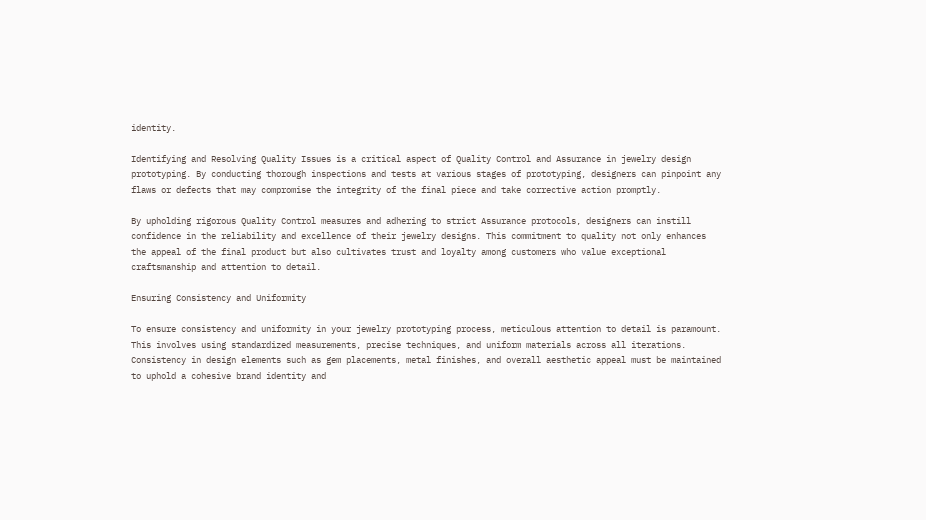identity.

Identifying and Resolving Quality Issues is a critical aspect of Quality Control and Assurance in jewelry design prototyping. By conducting thorough inspections and tests at various stages of prototyping, designers can pinpoint any flaws or defects that may compromise the integrity of the final piece and take corrective action promptly.

By upholding rigorous Quality Control measures and adhering to strict Assurance protocols, designers can instill confidence in the reliability and excellence of their jewelry designs. This commitment to quality not only enhances the appeal of the final product but also cultivates trust and loyalty among customers who value exceptional craftsmanship and attention to detail.

Ensuring Consistency and Uniformity

To ensure consistency and uniformity in your jewelry prototyping process, meticulous attention to detail is paramount. This involves using standardized measurements, precise techniques, and uniform materials across all iterations. Consistency in design elements such as gem placements, metal finishes, and overall aesthetic appeal must be maintained to uphold a cohesive brand identity and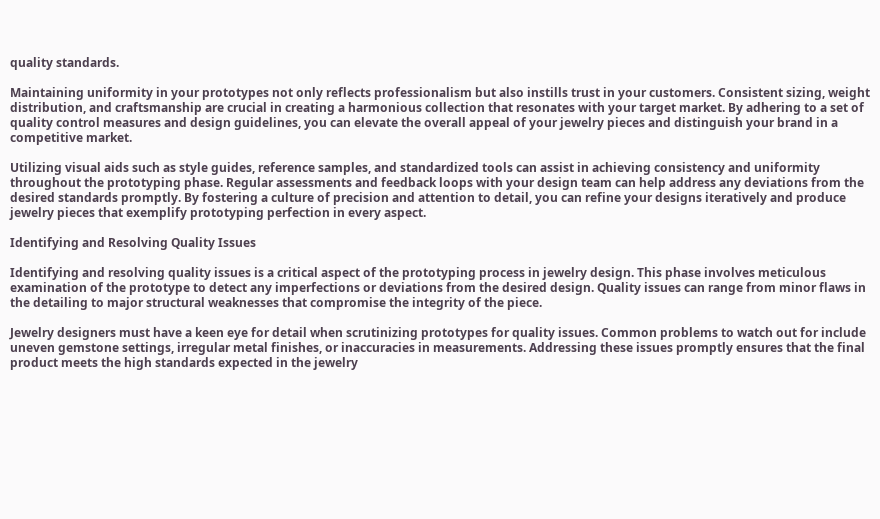quality standards.

Maintaining uniformity in your prototypes not only reflects professionalism but also instills trust in your customers. Consistent sizing, weight distribution, and craftsmanship are crucial in creating a harmonious collection that resonates with your target market. By adhering to a set of quality control measures and design guidelines, you can elevate the overall appeal of your jewelry pieces and distinguish your brand in a competitive market.

Utilizing visual aids such as style guides, reference samples, and standardized tools can assist in achieving consistency and uniformity throughout the prototyping phase. Regular assessments and feedback loops with your design team can help address any deviations from the desired standards promptly. By fostering a culture of precision and attention to detail, you can refine your designs iteratively and produce jewelry pieces that exemplify prototyping perfection in every aspect.

Identifying and Resolving Quality Issues

Identifying and resolving quality issues is a critical aspect of the prototyping process in jewelry design. This phase involves meticulous examination of the prototype to detect any imperfections or deviations from the desired design. Quality issues can range from minor flaws in the detailing to major structural weaknesses that compromise the integrity of the piece.

Jewelry designers must have a keen eye for detail when scrutinizing prototypes for quality issues. Common problems to watch out for include uneven gemstone settings, irregular metal finishes, or inaccuracies in measurements. Addressing these issues promptly ensures that the final product meets the high standards expected in the jewelry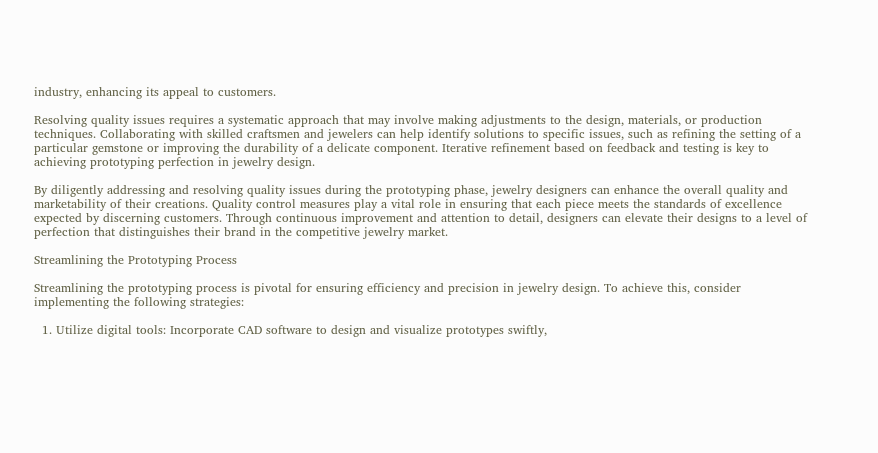industry, enhancing its appeal to customers.

Resolving quality issues requires a systematic approach that may involve making adjustments to the design, materials, or production techniques. Collaborating with skilled craftsmen and jewelers can help identify solutions to specific issues, such as refining the setting of a particular gemstone or improving the durability of a delicate component. Iterative refinement based on feedback and testing is key to achieving prototyping perfection in jewelry design.

By diligently addressing and resolving quality issues during the prototyping phase, jewelry designers can enhance the overall quality and marketability of their creations. Quality control measures play a vital role in ensuring that each piece meets the standards of excellence expected by discerning customers. Through continuous improvement and attention to detail, designers can elevate their designs to a level of perfection that distinguishes their brand in the competitive jewelry market.

Streamlining the Prototyping Process

Streamlining the prototyping process is pivotal for ensuring efficiency and precision in jewelry design. To achieve this, consider implementing the following strategies:

  1. Utilize digital tools: Incorporate CAD software to design and visualize prototypes swiftly,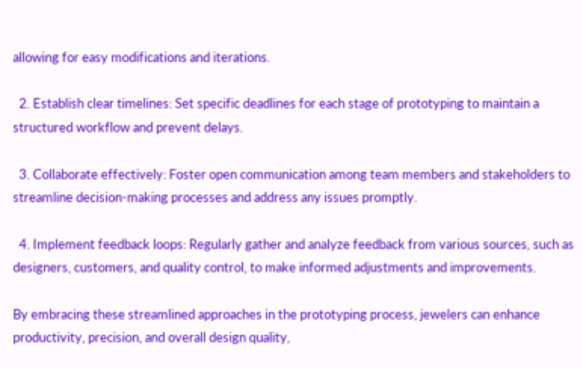allowing for easy modifications and iterations.

  2. Establish clear timelines: Set specific deadlines for each stage of prototyping to maintain a structured workflow and prevent delays.

  3. Collaborate effectively: Foster open communication among team members and stakeholders to streamline decision-making processes and address any issues promptly.

  4. Implement feedback loops: Regularly gather and analyze feedback from various sources, such as designers, customers, and quality control, to make informed adjustments and improvements.

By embracing these streamlined approaches in the prototyping process, jewelers can enhance productivity, precision, and overall design quality,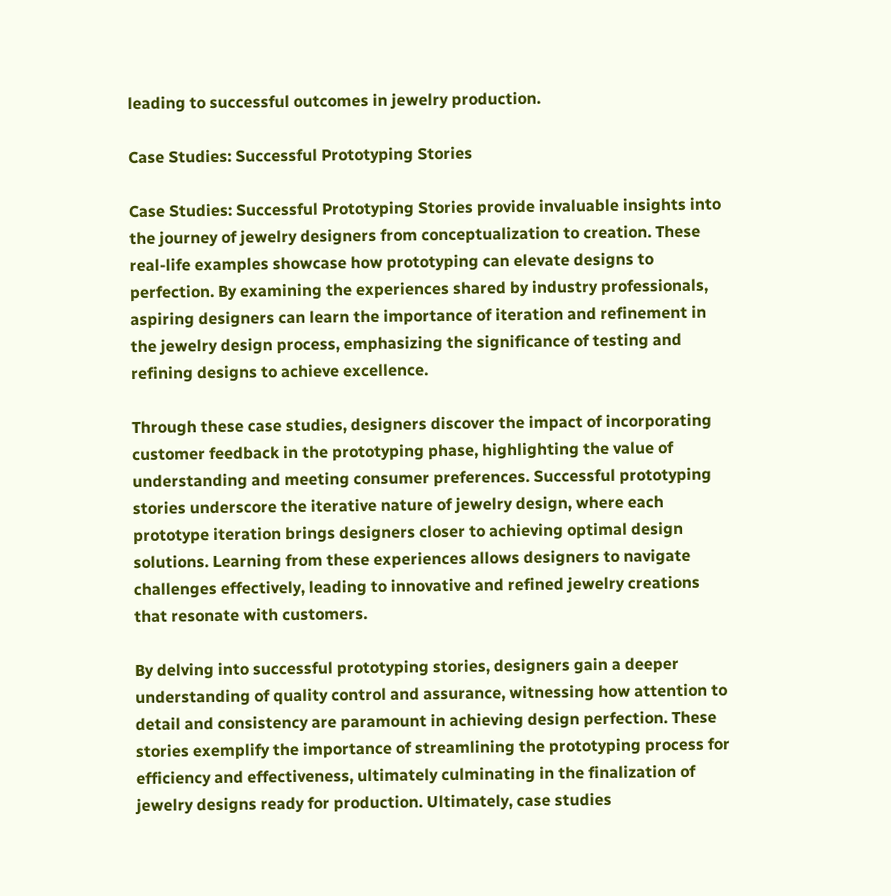leading to successful outcomes in jewelry production.

Case Studies: Successful Prototyping Stories

Case Studies: Successful Prototyping Stories provide invaluable insights into the journey of jewelry designers from conceptualization to creation. These real-life examples showcase how prototyping can elevate designs to perfection. By examining the experiences shared by industry professionals, aspiring designers can learn the importance of iteration and refinement in the jewelry design process, emphasizing the significance of testing and refining designs to achieve excellence.

Through these case studies, designers discover the impact of incorporating customer feedback in the prototyping phase, highlighting the value of understanding and meeting consumer preferences. Successful prototyping stories underscore the iterative nature of jewelry design, where each prototype iteration brings designers closer to achieving optimal design solutions. Learning from these experiences allows designers to navigate challenges effectively, leading to innovative and refined jewelry creations that resonate with customers.

By delving into successful prototyping stories, designers gain a deeper understanding of quality control and assurance, witnessing how attention to detail and consistency are paramount in achieving design perfection. These stories exemplify the importance of streamlining the prototyping process for efficiency and effectiveness, ultimately culminating in the finalization of jewelry designs ready for production. Ultimately, case studies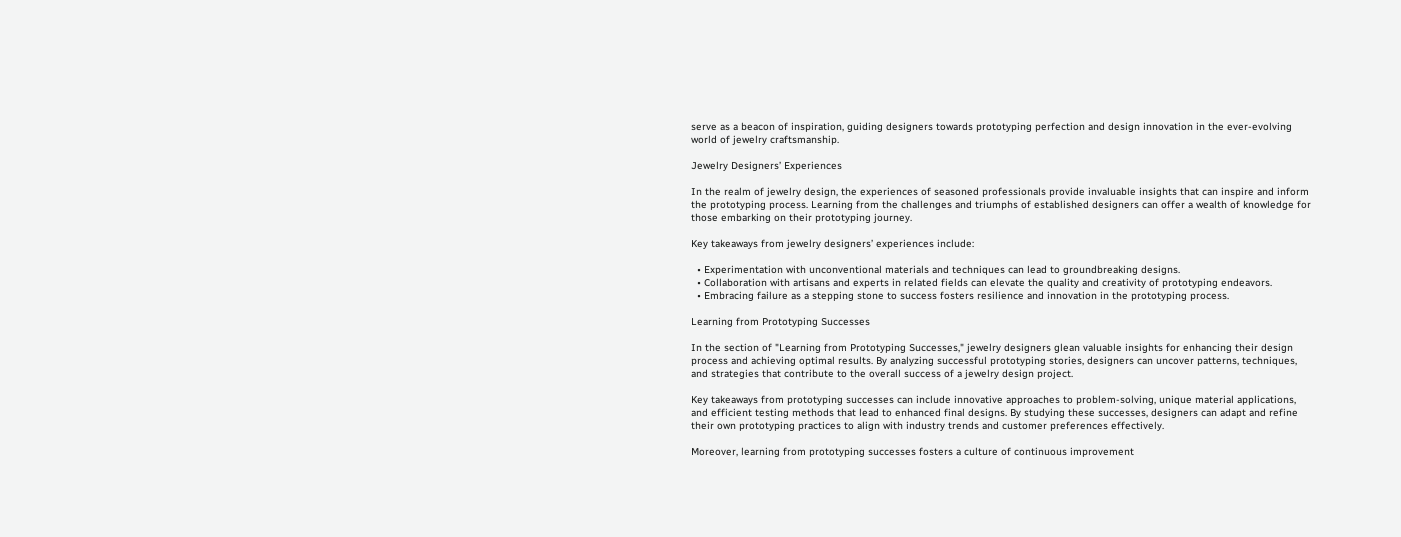serve as a beacon of inspiration, guiding designers towards prototyping perfection and design innovation in the ever-evolving world of jewelry craftsmanship.

Jewelry Designers’ Experiences

In the realm of jewelry design, the experiences of seasoned professionals provide invaluable insights that can inspire and inform the prototyping process. Learning from the challenges and triumphs of established designers can offer a wealth of knowledge for those embarking on their prototyping journey.

Key takeaways from jewelry designers’ experiences include:

  • Experimentation with unconventional materials and techniques can lead to groundbreaking designs.
  • Collaboration with artisans and experts in related fields can elevate the quality and creativity of prototyping endeavors.
  • Embracing failure as a stepping stone to success fosters resilience and innovation in the prototyping process.

Learning from Prototyping Successes

In the section of "Learning from Prototyping Successes," jewelry designers glean valuable insights for enhancing their design process and achieving optimal results. By analyzing successful prototyping stories, designers can uncover patterns, techniques, and strategies that contribute to the overall success of a jewelry design project.

Key takeaways from prototyping successes can include innovative approaches to problem-solving, unique material applications, and efficient testing methods that lead to enhanced final designs. By studying these successes, designers can adapt and refine their own prototyping practices to align with industry trends and customer preferences effectively.

Moreover, learning from prototyping successes fosters a culture of continuous improvement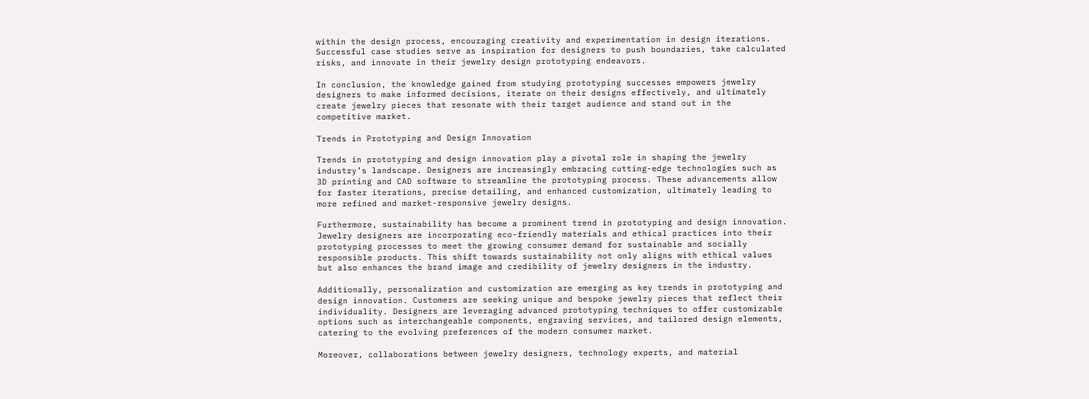within the design process, encouraging creativity and experimentation in design iterations. Successful case studies serve as inspiration for designers to push boundaries, take calculated risks, and innovate in their jewelry design prototyping endeavors.

In conclusion, the knowledge gained from studying prototyping successes empowers jewelry designers to make informed decisions, iterate on their designs effectively, and ultimately create jewelry pieces that resonate with their target audience and stand out in the competitive market.

Trends in Prototyping and Design Innovation

Trends in prototyping and design innovation play a pivotal role in shaping the jewelry industry’s landscape. Designers are increasingly embracing cutting-edge technologies such as 3D printing and CAD software to streamline the prototyping process. These advancements allow for faster iterations, precise detailing, and enhanced customization, ultimately leading to more refined and market-responsive jewelry designs.

Furthermore, sustainability has become a prominent trend in prototyping and design innovation. Jewelry designers are incorporating eco-friendly materials and ethical practices into their prototyping processes to meet the growing consumer demand for sustainable and socially responsible products. This shift towards sustainability not only aligns with ethical values but also enhances the brand image and credibility of jewelry designers in the industry.

Additionally, personalization and customization are emerging as key trends in prototyping and design innovation. Customers are seeking unique and bespoke jewelry pieces that reflect their individuality. Designers are leveraging advanced prototyping techniques to offer customizable options such as interchangeable components, engraving services, and tailored design elements, catering to the evolving preferences of the modern consumer market.

Moreover, collaborations between jewelry designers, technology experts, and material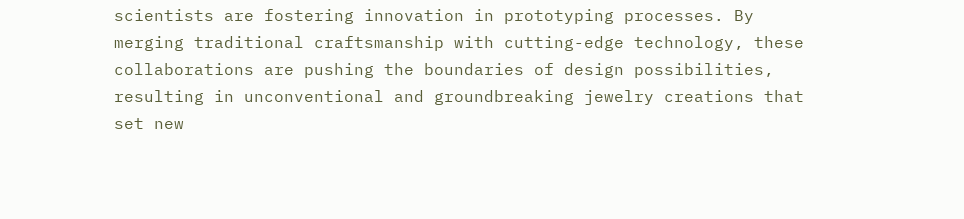scientists are fostering innovation in prototyping processes. By merging traditional craftsmanship with cutting-edge technology, these collaborations are pushing the boundaries of design possibilities, resulting in unconventional and groundbreaking jewelry creations that set new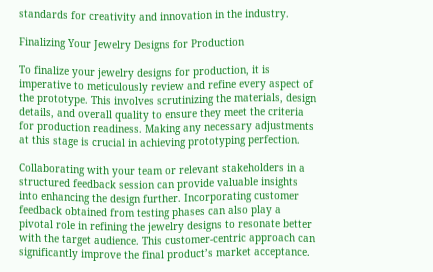standards for creativity and innovation in the industry.

Finalizing Your Jewelry Designs for Production

To finalize your jewelry designs for production, it is imperative to meticulously review and refine every aspect of the prototype. This involves scrutinizing the materials, design details, and overall quality to ensure they meet the criteria for production readiness. Making any necessary adjustments at this stage is crucial in achieving prototyping perfection.

Collaborating with your team or relevant stakeholders in a structured feedback session can provide valuable insights into enhancing the design further. Incorporating customer feedback obtained from testing phases can also play a pivotal role in refining the jewelry designs to resonate better with the target audience. This customer-centric approach can significantly improve the final product’s market acceptance.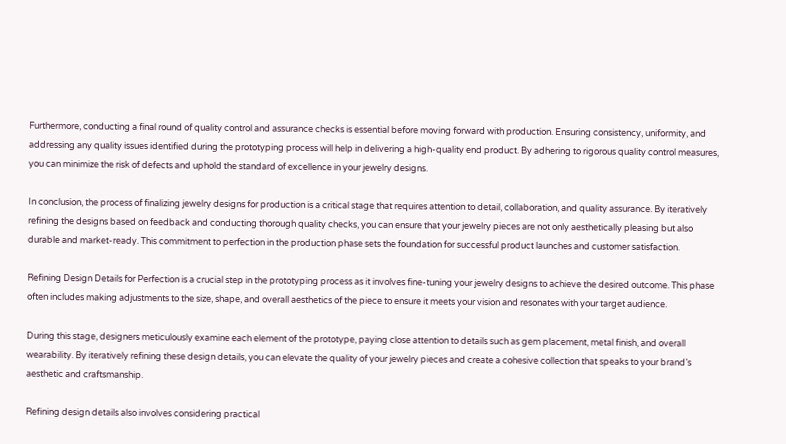Furthermore, conducting a final round of quality control and assurance checks is essential before moving forward with production. Ensuring consistency, uniformity, and addressing any quality issues identified during the prototyping process will help in delivering a high-quality end product. By adhering to rigorous quality control measures, you can minimize the risk of defects and uphold the standard of excellence in your jewelry designs.

In conclusion, the process of finalizing jewelry designs for production is a critical stage that requires attention to detail, collaboration, and quality assurance. By iteratively refining the designs based on feedback and conducting thorough quality checks, you can ensure that your jewelry pieces are not only aesthetically pleasing but also durable and market-ready. This commitment to perfection in the production phase sets the foundation for successful product launches and customer satisfaction.

Refining Design Details for Perfection is a crucial step in the prototyping process as it involves fine-tuning your jewelry designs to achieve the desired outcome. This phase often includes making adjustments to the size, shape, and overall aesthetics of the piece to ensure it meets your vision and resonates with your target audience.

During this stage, designers meticulously examine each element of the prototype, paying close attention to details such as gem placement, metal finish, and overall wearability. By iteratively refining these design details, you can elevate the quality of your jewelry pieces and create a cohesive collection that speaks to your brand’s aesthetic and craftsmanship.

Refining design details also involves considering practical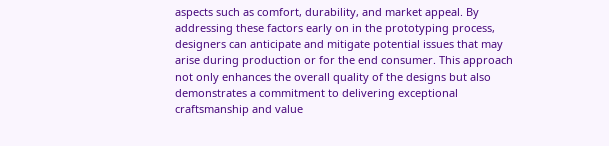aspects such as comfort, durability, and market appeal. By addressing these factors early on in the prototyping process, designers can anticipate and mitigate potential issues that may arise during production or for the end consumer. This approach not only enhances the overall quality of the designs but also demonstrates a commitment to delivering exceptional craftsmanship and value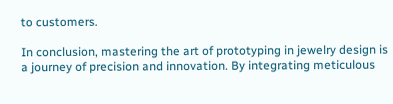to customers.

In conclusion, mastering the art of prototyping in jewelry design is a journey of precision and innovation. By integrating meticulous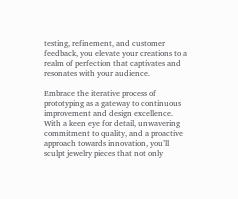testing, refinement, and customer feedback, you elevate your creations to a realm of perfection that captivates and resonates with your audience.

Embrace the iterative process of prototyping as a gateway to continuous improvement and design excellence. With a keen eye for detail, unwavering commitment to quality, and a proactive approach towards innovation, you’ll sculpt jewelry pieces that not only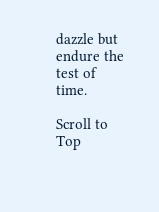dazzle but endure the test of time.

Scroll to Top